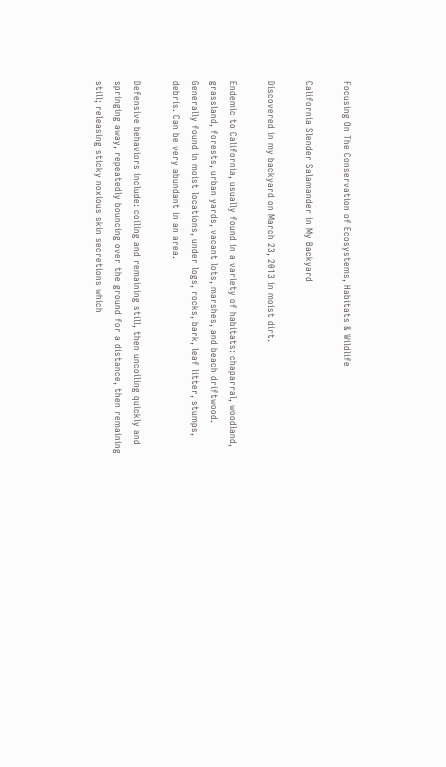Focusing On The Conservation of Ecosystems, Habitats & Wildlife

California Slender Salamander in My Backyard

Discovered in my backyard on March 23, 2013 in moist dirt.

Endemic to California, usually found in a variety of habitats: chaparral, woodland, grassland, forests, urban yards, vacant lots, marshes, and beach driftwood. Generally found in moist locations, under logs, rocks, bark, leaf litter, stumps, debris. Can be very abundant in an area.

Defensive behaviors include: coiling and remaining still, then uncoiling quickly and springing away, repeatedly bouncing over the ground for a distance, then remaining still; releasing sticky noxious skin secretions which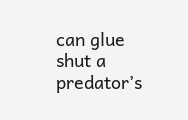can glue shut a predator’s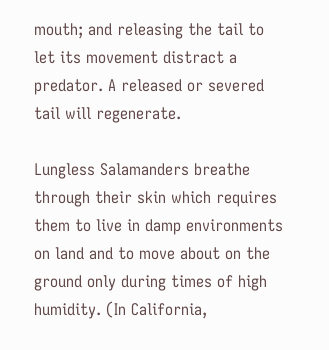mouth; and releasing the tail to let its movement distract a predator. A released or severed tail will regenerate.

Lungless Salamanders breathe through their skin which requires them to live in damp environments on land and to move about on the ground only during times of high humidity. (In California,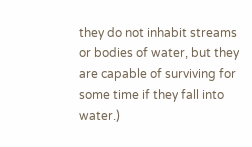they do not inhabit streams or bodies of water, but they are capable of surviving for some time if they fall into water.)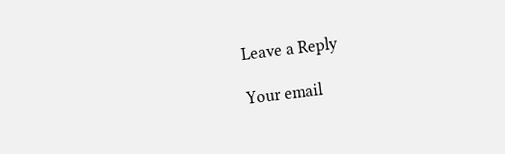Leave a Reply

Your email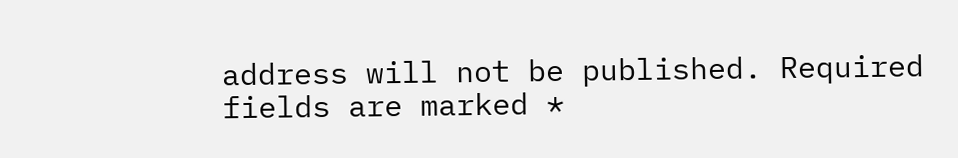address will not be published. Required fields are marked *